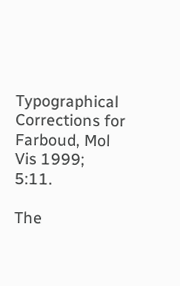Typographical Corrections for Farboud, Mol Vis 1999; 5:11.

The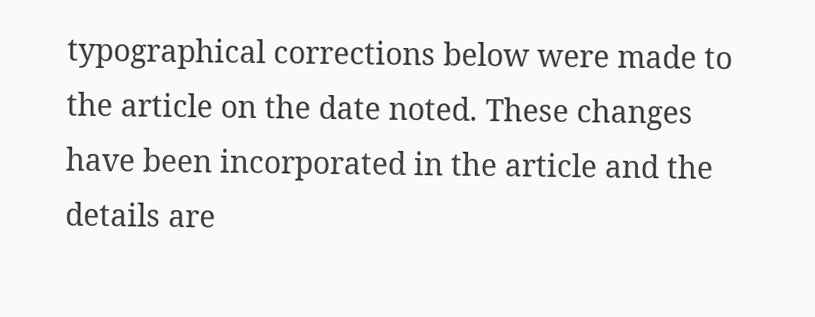typographical corrections below were made to the article on the date noted. These changes have been incorporated in the article and the details are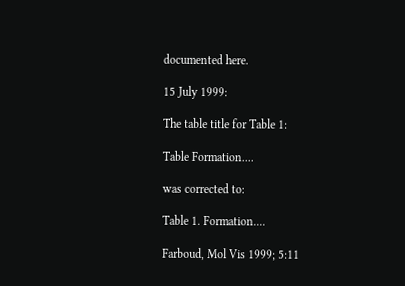documented here.

15 July 1999:

The table title for Table 1:

Table Formation....

was corrected to:

Table 1. Formation....

Farboud, Mol Vis 1999; 5:11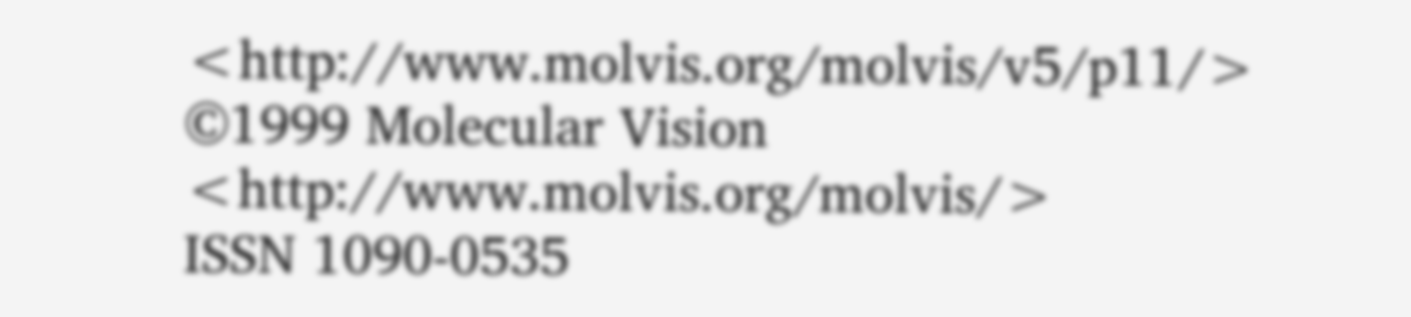<http://www.molvis.org/molvis/v5/p11/>
©1999 Molecular Vision <http://www.molvis.org/molvis/>
ISSN 1090-0535